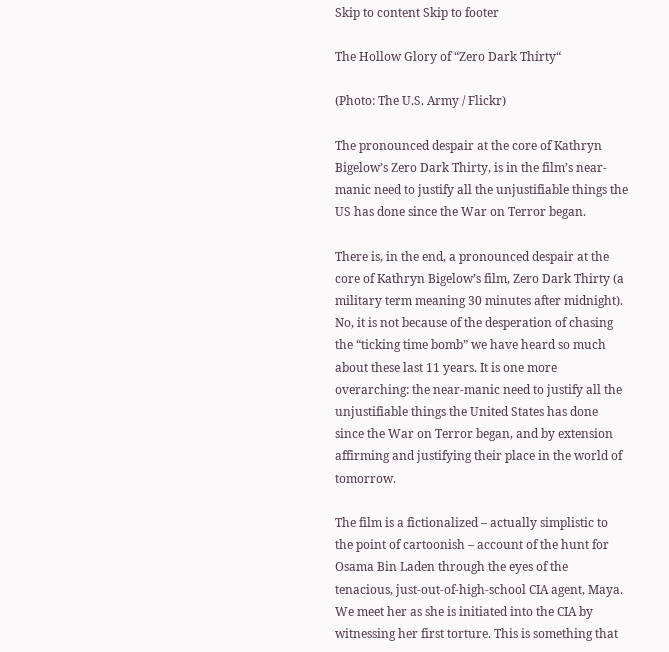Skip to content Skip to footer

The Hollow Glory of “Zero Dark Thirty“

(Photo: The U.S. Army / Flickr)

The pronounced despair at the core of Kathryn Bigelow’s Zero Dark Thirty, is in the film’s near-manic need to justify all the unjustifiable things the US has done since the War on Terror began.

There is, in the end, a pronounced despair at the core of Kathryn Bigelow’s film, Zero Dark Thirty (a military term meaning 30 minutes after midnight). No, it is not because of the desperation of chasing the “ticking time bomb” we have heard so much about these last 11 years. It is one more overarching: the near-manic need to justify all the unjustifiable things the United States has done since the War on Terror began, and by extension affirming and justifying their place in the world of tomorrow.

The film is a fictionalized – actually simplistic to the point of cartoonish – account of the hunt for Osama Bin Laden through the eyes of the tenacious, just-out-of-high-school CIA agent, Maya. We meet her as she is initiated into the CIA by witnessing her first torture. This is something that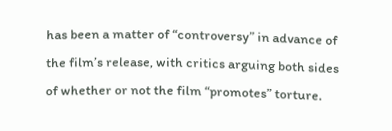has been a matter of “controversy” in advance of the film’s release, with critics arguing both sides of whether or not the film “promotes” torture.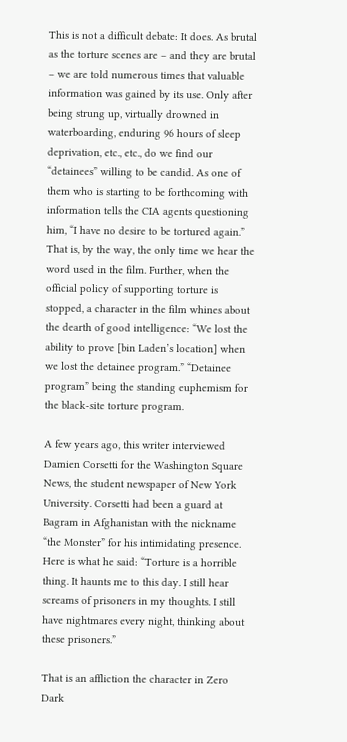This is not a difficult debate: It does. As brutal as the torture scenes are – and they are brutal – we are told numerous times that valuable information was gained by its use. Only after being strung up, virtually drowned in waterboarding, enduring 96 hours of sleep deprivation, etc., etc., do we find our “detainees” willing to be candid. As one of them who is starting to be forthcoming with information tells the CIA agents questioning him, “I have no desire to be tortured again.” That is, by the way, the only time we hear the word used in the film. Further, when the official policy of supporting torture is stopped, a character in the film whines about the dearth of good intelligence: “We lost the ability to prove [bin Laden’s location] when we lost the detainee program.” “Detainee program” being the standing euphemism for the black-site torture program.

A few years ago, this writer interviewed Damien Corsetti for the Washington Square News, the student newspaper of New York University. Corsetti had been a guard at Bagram in Afghanistan with the nickname “the Monster” for his intimidating presence. Here is what he said: “Torture is a horrible thing. It haunts me to this day. I still hear screams of prisoners in my thoughts. I still have nightmares every night, thinking about these prisoners.”

That is an affliction the character in Zero Dark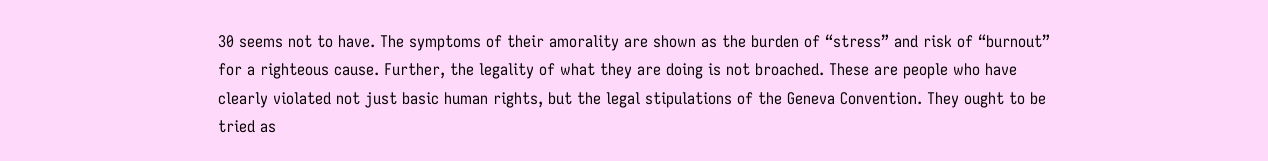30 seems not to have. The symptoms of their amorality are shown as the burden of “stress” and risk of “burnout” for a righteous cause. Further, the legality of what they are doing is not broached. These are people who have clearly violated not just basic human rights, but the legal stipulations of the Geneva Convention. They ought to be tried as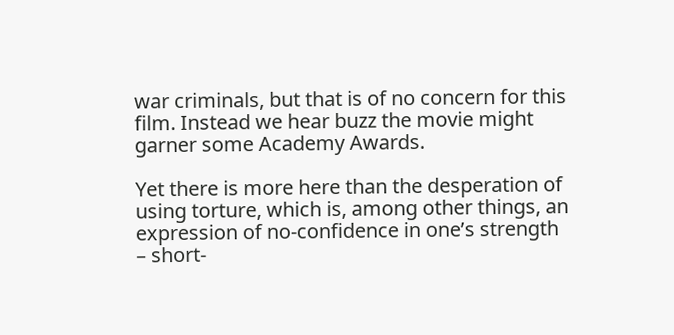war criminals, but that is of no concern for this film. Instead we hear buzz the movie might garner some Academy Awards.

Yet there is more here than the desperation of using torture, which is, among other things, an expression of no-confidence in one’s strength – short-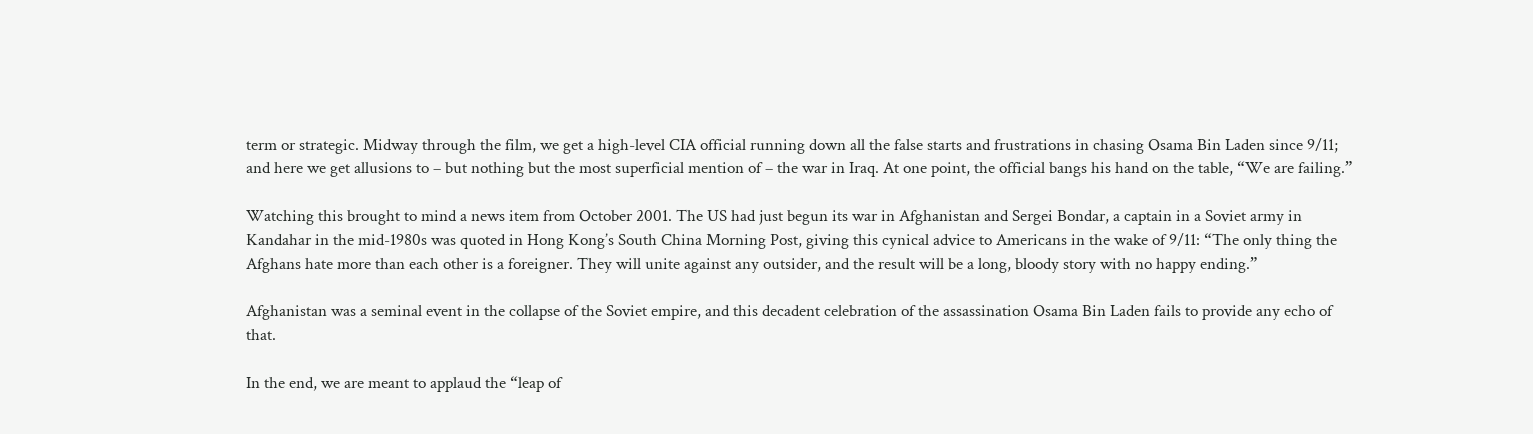term or strategic. Midway through the film, we get a high-level CIA official running down all the false starts and frustrations in chasing Osama Bin Laden since 9/11; and here we get allusions to – but nothing but the most superficial mention of – the war in Iraq. At one point, the official bangs his hand on the table, “We are failing.”

Watching this brought to mind a news item from October 2001. The US had just begun its war in Afghanistan and Sergei Bondar, a captain in a Soviet army in Kandahar in the mid-1980s was quoted in Hong Kong’s South China Morning Post, giving this cynical advice to Americans in the wake of 9/11: “The only thing the Afghans hate more than each other is a foreigner. They will unite against any outsider, and the result will be a long, bloody story with no happy ending.”

Afghanistan was a seminal event in the collapse of the Soviet empire, and this decadent celebration of the assassination Osama Bin Laden fails to provide any echo of that.

In the end, we are meant to applaud the “leap of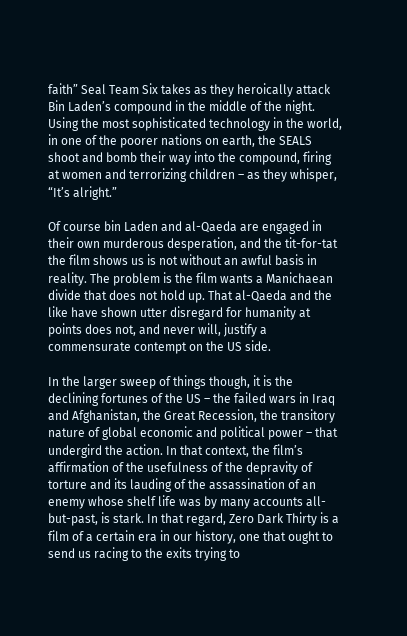faith” Seal Team Six takes as they heroically attack Bin Laden’s compound in the middle of the night. Using the most sophisticated technology in the world, in one of the poorer nations on earth, the SEALS shoot and bomb their way into the compound, firing at women and terrorizing children – as they whisper, “It’s alright.”

Of course bin Laden and al-Qaeda are engaged in their own murderous desperation, and the tit-for-tat the film shows us is not without an awful basis in reality. The problem is the film wants a Manichaean divide that does not hold up. That al-Qaeda and the like have shown utter disregard for humanity at points does not, and never will, justify a commensurate contempt on the US side.

In the larger sweep of things though, it is the declining fortunes of the US – the failed wars in Iraq and Afghanistan, the Great Recession, the transitory nature of global economic and political power – that undergird the action. In that context, the film’s affirmation of the usefulness of the depravity of torture and its lauding of the assassination of an enemy whose shelf life was by many accounts all-but-past, is stark. In that regard, Zero Dark Thirty is a film of a certain era in our history, one that ought to send us racing to the exits trying to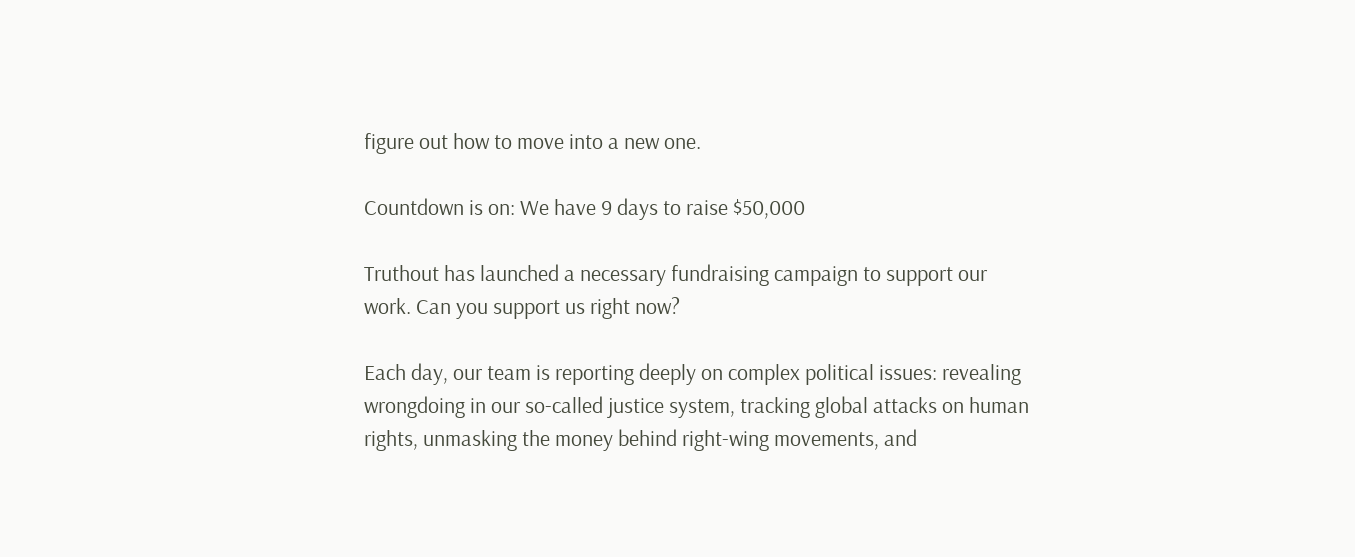figure out how to move into a new one.

Countdown is on: We have 9 days to raise $50,000

Truthout has launched a necessary fundraising campaign to support our work. Can you support us right now?

Each day, our team is reporting deeply on complex political issues: revealing wrongdoing in our so-called justice system, tracking global attacks on human rights, unmasking the money behind right-wing movements, and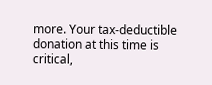more. Your tax-deductible donation at this time is critical,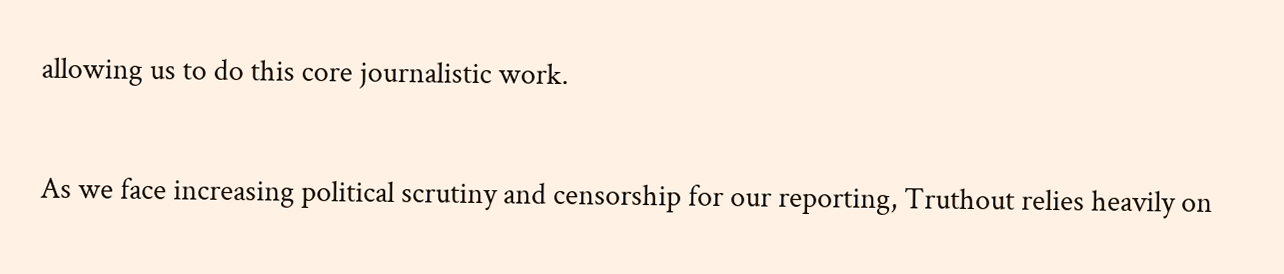allowing us to do this core journalistic work.

As we face increasing political scrutiny and censorship for our reporting, Truthout relies heavily on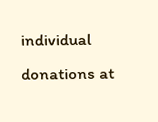individual donations at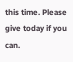this time. Please give today if you can.